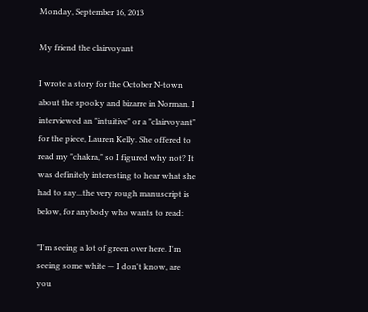Monday, September 16, 2013

My friend the clairvoyant

I wrote a story for the October N-town about the spooky and bizarre in Norman. I interviewed an "intuitive" or a "clairvoyant" for the piece, Lauren Kelly. She offered to read my "chakra," so I figured why not? It was definitely interesting to hear what she had to say...the very rough manuscript is below, for anybody who wants to read:

"I'm seeing a lot of green over here. I'm seeing some white — I don't know, are you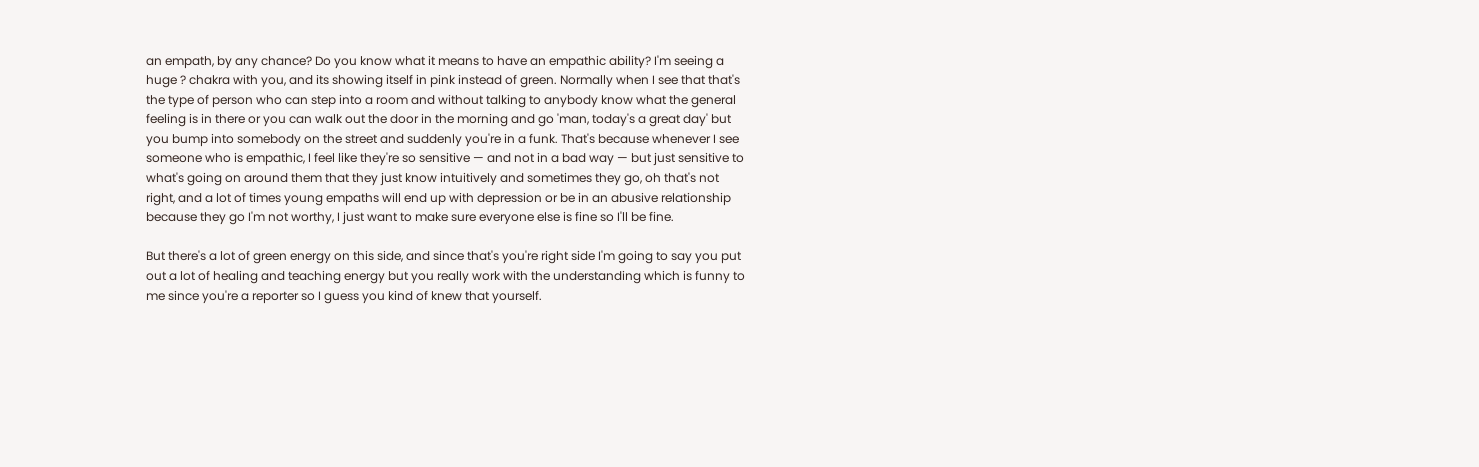an empath, by any chance? Do you know what it means to have an empathic ability? I'm seeing a huge ? chakra with you, and its showing itself in pink instead of green. Normally when I see that that's the type of person who can step into a room and without talking to anybody know what the general feeling is in there or you can walk out the door in the morning and go 'man, today's a great day' but you bump into somebody on the street and suddenly you're in a funk. That's because whenever I see someone who is empathic, I feel like they're so sensitive — and not in a bad way — but just sensitive to what's going on around them that they just know intuitively and sometimes they go, oh that's not right, and a lot of times young empaths will end up with depression or be in an abusive relationship because they go I'm not worthy, I just want to make sure everyone else is fine so I'll be fine.

But there's a lot of green energy on this side, and since that's you're right side I'm going to say you put out a lot of healing and teaching energy but you really work with the understanding which is funny to me since you're a reporter so I guess you kind of knew that yourself.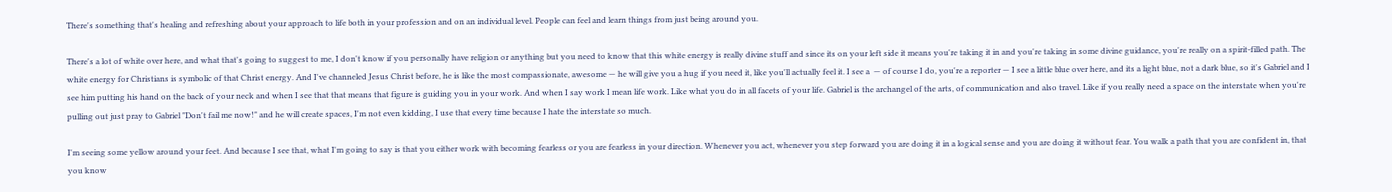There's something that's healing and refreshing about your approach to life both in your profession and on an individual level. People can feel and learn things from just being around you.

There's a lot of white over here, and what that's going to suggest to me, I don't know if you personally have religion or anything but you need to know that this white energy is really divine stuff and since its on your left side it means you're taking it in and you're taking in some divine guidance, you're really on a spirit-filled path. The white energy for Christians is symbolic of that Christ energy. And I've channeled Jesus Christ before, he is like the most compassionate, awesome — he will give you a hug if you need it, like you'll actually feel it. I see a  — of course I do, you're a reporter — I see a little blue over here, and its a light blue, not a dark blue, so it's Gabriel and I see him putting his hand on the back of your neck and when I see that that means that figure is guiding you in your work. And when I say work I mean life work. Like what you do in all facets of your life. Gabriel is the archangel of the arts, of communication and also travel. Like if you really need a space on the interstate when you're pulling out just pray to Gabriel "Don't fail me now!" and he will create spaces, I'm not even kidding, I use that every time because I hate the interstate so much.

I'm seeing some yellow around your feet. And because I see that, what I'm going to say is that you either work with becoming fearless or you are fearless in your direction. Whenever you act, whenever you step forward you are doing it in a logical sense and you are doing it without fear. You walk a path that you are confident in, that you know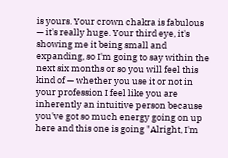is yours. Your crown chakra is fabulous — it's really huge. Your third eye, it's showing me it being small and expanding, so I'm going to say within the next six months or so you will feel this kind of — whether you use it or not in your profession I feel like you are inherently an intuitive person because you've got so much energy going on up here and this one is going "Alright, I'm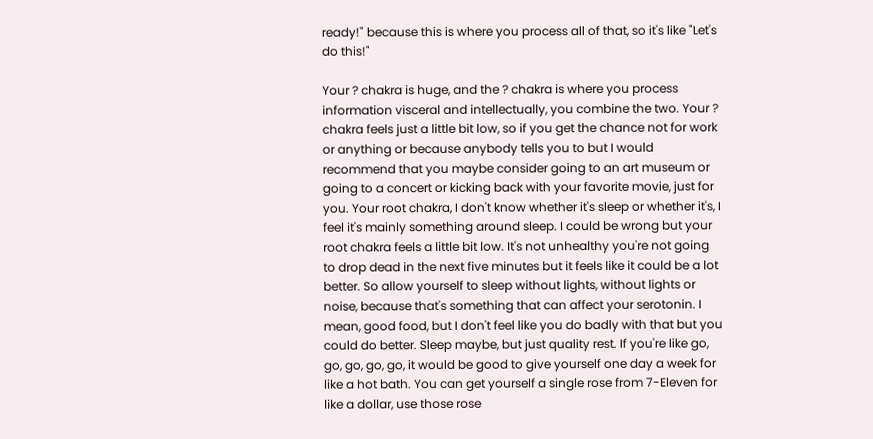ready!" because this is where you process all of that, so it's like "Let's do this!"

Your ? chakra is huge, and the ? chakra is where you process information visceral and intellectually, you combine the two. Your ? chakra feels just a little bit low, so if you get the chance not for work or anything or because anybody tells you to but I would recommend that you maybe consider going to an art museum or going to a concert or kicking back with your favorite movie, just for you. Your root chakra, I don't know whether it's sleep or whether it's, I feel it's mainly something around sleep. I could be wrong but your root chakra feels a little bit low. It's not unhealthy you're not going to drop dead in the next five minutes but it feels like it could be a lot better. So allow yourself to sleep without lights, without lights or noise, because that's something that can affect your serotonin. I mean, good food, but I don't feel like you do badly with that but you could do better. Sleep maybe, but just quality rest. If you're like go, go, go, go, go, it would be good to give yourself one day a week for like a hot bath. You can get yourself a single rose from 7-Eleven for like a dollar, use those rose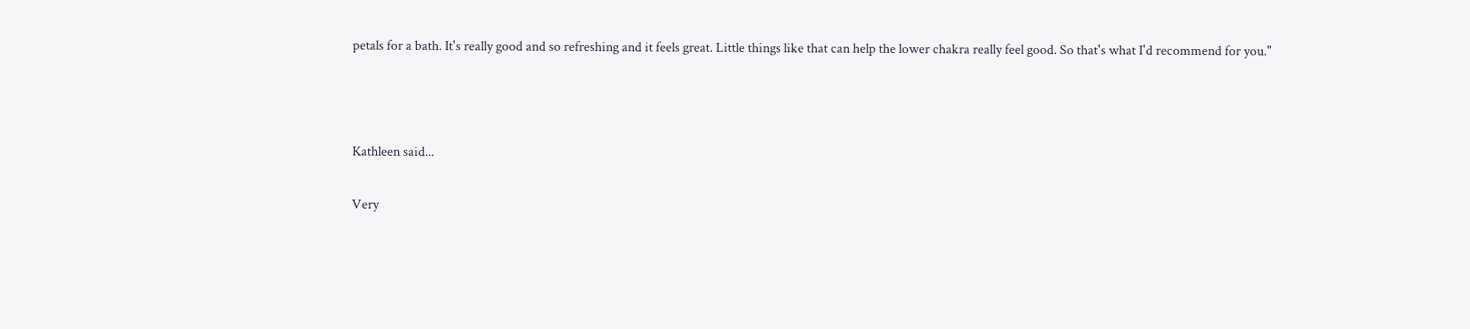petals for a bath. It's really good and so refreshing and it feels great. Little things like that can help the lower chakra really feel good. So that's what I'd recommend for you."



Kathleen said...

Very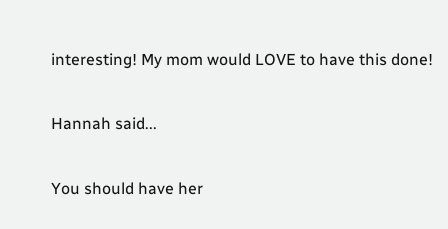interesting! My mom would LOVE to have this done!

Hannah said...

You should have her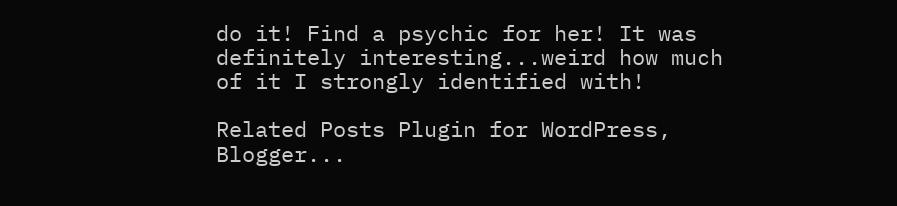do it! Find a psychic for her! It was definitely interesting...weird how much of it I strongly identified with!

Related Posts Plugin for WordPress, Blogger...